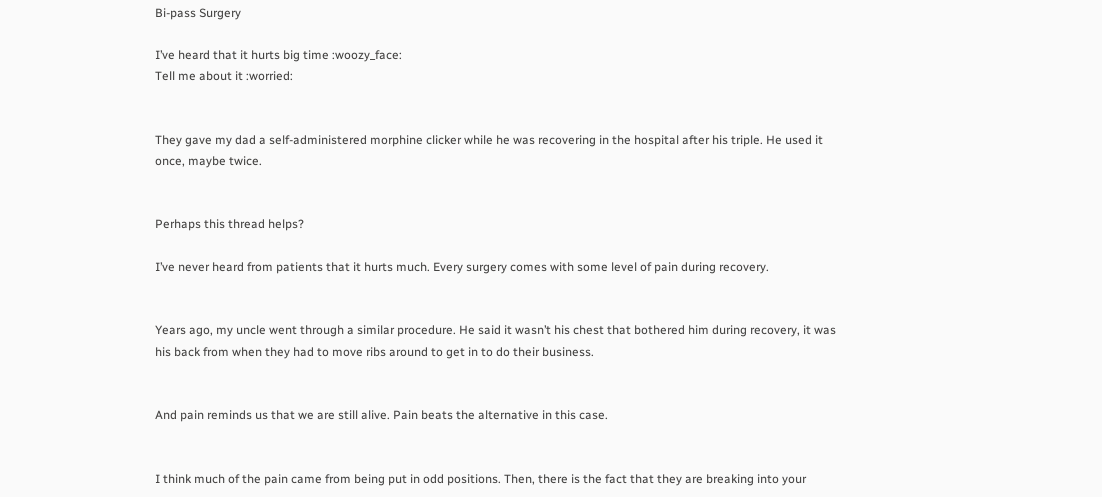Bi-pass Surgery

I’ve heard that it hurts big time :woozy_face:
Tell me about it :worried:


They gave my dad a self-administered morphine clicker while he was recovering in the hospital after his triple. He used it once, maybe twice.


Perhaps this thread helps?

I’ve never heard from patients that it hurts much. Every surgery comes with some level of pain during recovery.


Years ago, my uncle went through a similar procedure. He said it wasn’t his chest that bothered him during recovery, it was his back from when they had to move ribs around to get in to do their business.


And pain reminds us that we are still alive. Pain beats the alternative in this case.


I think much of the pain came from being put in odd positions. Then, there is the fact that they are breaking into your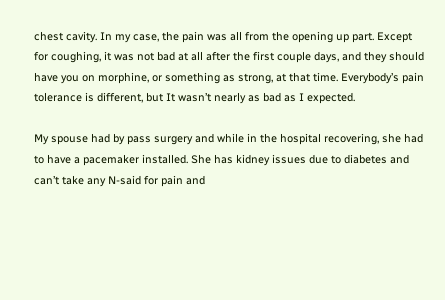chest cavity. In my case, the pain was all from the opening up part. Except for coughing, it was not bad at all after the first couple days, and they should have you on morphine, or something as strong, at that time. Everybody’s pain tolerance is different, but It wasn’t nearly as bad as I expected.

My spouse had by pass surgery and while in the hospital recovering, she had to have a pacemaker installed. She has kidney issues due to diabetes and can’t take any N-said for pain and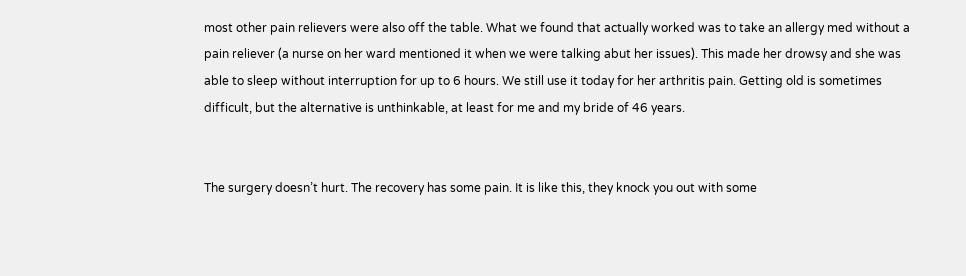most other pain relievers were also off the table. What we found that actually worked was to take an allergy med without a pain reliever (a nurse on her ward mentioned it when we were talking abut her issues). This made her drowsy and she was able to sleep without interruption for up to 6 hours. We still use it today for her arthritis pain. Getting old is sometimes difficult, but the alternative is unthinkable, at least for me and my bride of 46 years.


The surgery doesn’t hurt. The recovery has some pain. It is like this, they knock you out with some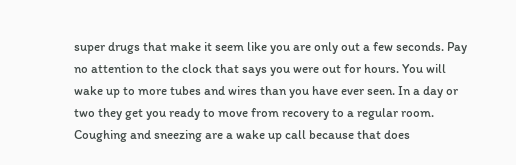super drugs that make it seem like you are only out a few seconds. Pay no attention to the clock that says you were out for hours. You will wake up to more tubes and wires than you have ever seen. In a day or two they get you ready to move from recovery to a regular room. Coughing and sneezing are a wake up call because that does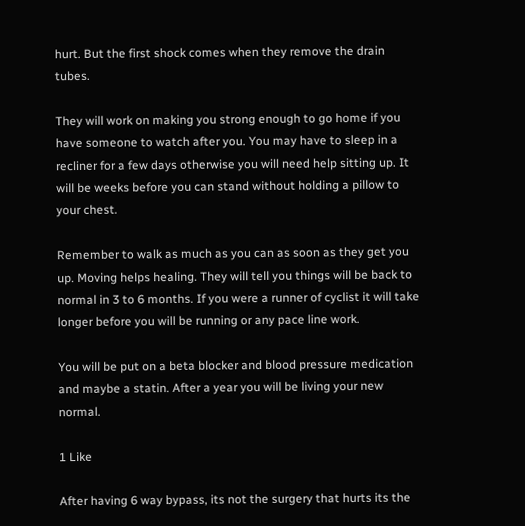hurt. But the first shock comes when they remove the drain tubes.

They will work on making you strong enough to go home if you have someone to watch after you. You may have to sleep in a recliner for a few days otherwise you will need help sitting up. It will be weeks before you can stand without holding a pillow to your chest.

Remember to walk as much as you can as soon as they get you up. Moving helps healing. They will tell you things will be back to normal in 3 to 6 months. If you were a runner of cyclist it will take longer before you will be running or any pace line work.

You will be put on a beta blocker and blood pressure medication and maybe a statin. After a year you will be living your new normal.

1 Like

After having 6 way bypass, its not the surgery that hurts its the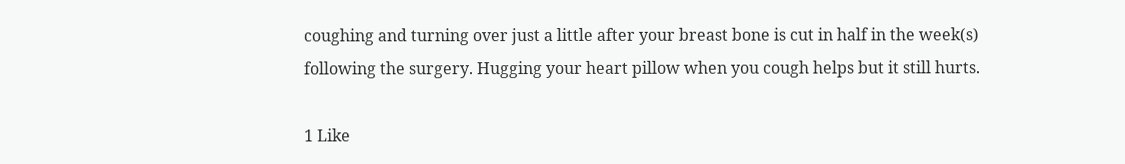coughing and turning over just a little after your breast bone is cut in half in the week(s) following the surgery. Hugging your heart pillow when you cough helps but it still hurts.

1 Like